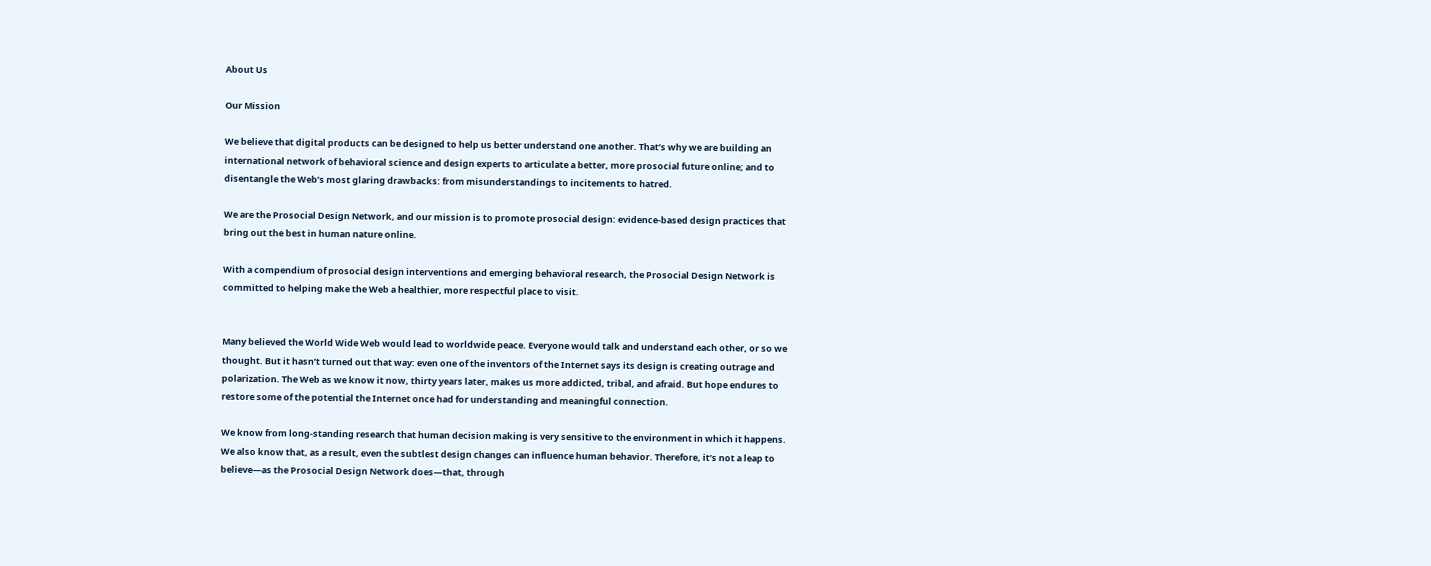About Us

Our Mission

We believe that digital products can be designed to help us better understand one another. That’s why we are building an international network of behavioral science and design experts to articulate a better, more prosocial future online; and to disentangle the Web’s most glaring drawbacks: from misunderstandings to incitements to hatred.

We are the Prosocial Design Network, and our mission is to promote prosocial design: evidence-based design practices that bring out the best in human nature online.

With a compendium of prosocial design interventions and emerging behavioral research, the Prosocial Design Network is committed to helping make the Web a healthier, more respectful place to visit.


Many believed the World Wide Web would lead to worldwide peace. Everyone would talk and understand each other, or so we thought. But it hasn’t turned out that way: even one of the inventors of the Internet says its design is creating outrage and polarization. The Web as we know it now, thirty years later, makes us more addicted, tribal, and afraid. But hope endures to restore some of the potential the Internet once had for understanding and meaningful connection.

We know from long-standing research that human decision making is very sensitive to the environment in which it happens. We also know that, as a result, even the subtlest design changes can influence human behavior. Therefore, it’s not a leap to believe—as the Prosocial Design Network does—that, through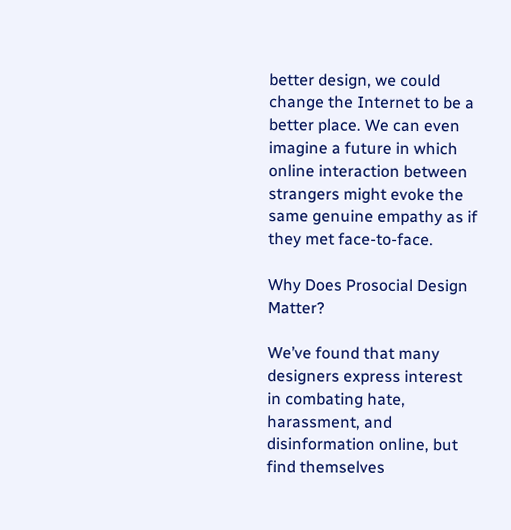better design, we could change the Internet to be a better place. We can even imagine a future in which online interaction between strangers might evoke the same genuine empathy as if they met face-to-face.

Why Does Prosocial Design Matter?

We’ve found that many designers express interest in combating hate, harassment, and disinformation online, but find themselves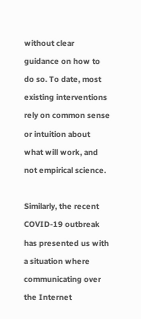without clear guidance on how to do so. To date, most existing interventions rely on common sense or intuition about what will work, and not empirical science.

Similarly, the recent COVID-19 outbreak has presented us with a situation where communicating over the Internet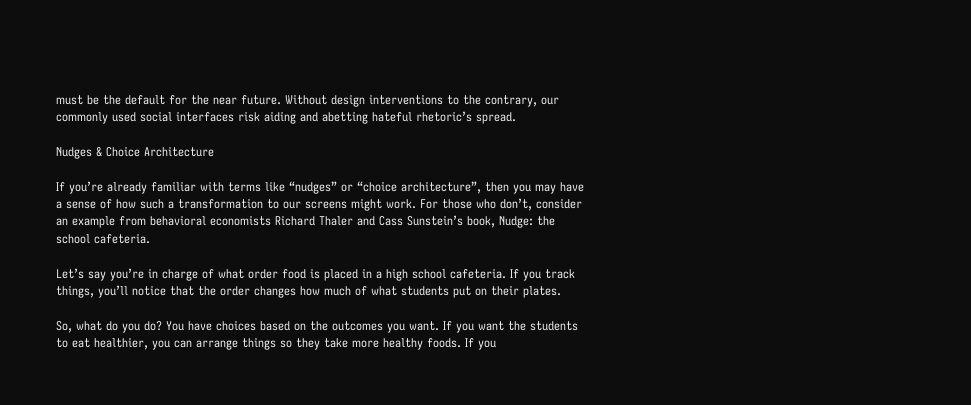must be the default for the near future. Without design interventions to the contrary, our commonly used social interfaces risk aiding and abetting hateful rhetoric’s spread.

Nudges & Choice Architecture

If you’re already familiar with terms like “nudges” or “choice architecture”, then you may have a sense of how such a transformation to our screens might work. For those who don’t, consider an example from behavioral economists Richard Thaler and Cass Sunstein’s book, Nudge: the school cafeteria.

Let’s say you’re in charge of what order food is placed in a high school cafeteria. If you track things, you’ll notice that the order changes how much of what students put on their plates.

So, what do you do? You have choices based on the outcomes you want. If you want the students to eat healthier, you can arrange things so they take more healthy foods. If you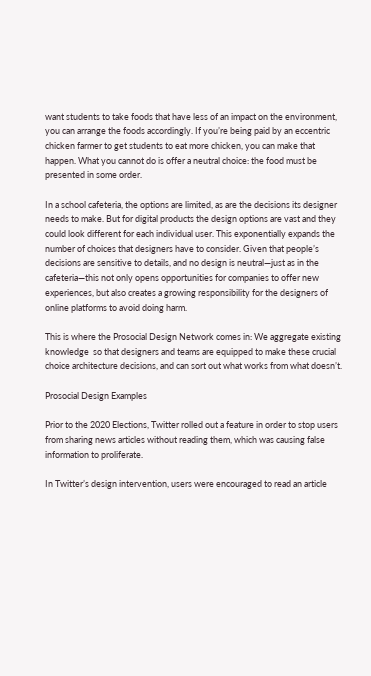want students to take foods that have less of an impact on the environment, you can arrange the foods accordingly. If you’re being paid by an eccentric chicken farmer to get students to eat more chicken, you can make that happen. What you cannot do is offer a neutral choice: the food must be presented in some order.

In a school cafeteria, the options are limited, as are the decisions its designer needs to make. But for digital products the design options are vast and they could look different for each individual user. This exponentially expands the number of choices that designers have to consider. Given that people’s decisions are sensitive to details, and no design is neutral—just as in the cafeteria—this not only opens opportunities for companies to offer new experiences, but also creates a growing responsibility for the designers of online platforms to avoid doing harm.

This is where the Prosocial Design Network comes in: We aggregate existing knowledge  so that designers and teams are equipped to make these crucial choice architecture decisions, and can sort out what works from what doesn’t.

Prosocial Design Examples

Prior to the 2020 Elections, Twitter rolled out a feature in order to stop users from sharing news articles without reading them, which was causing false information to proliferate.

In Twitter’s design intervention, users were encouraged to read an article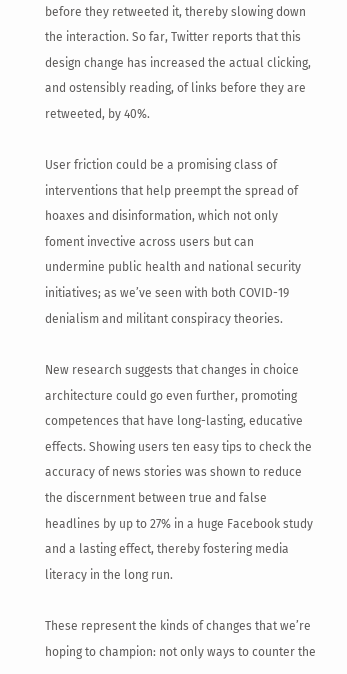before they retweeted it, thereby slowing down the interaction. So far, Twitter reports that this design change has increased the actual clicking, and ostensibly reading, of links before they are retweeted, by 40%.

User friction could be a promising class of interventions that help preempt the spread of hoaxes and disinformation, which not only foment invective across users but can undermine public health and national security initiatives; as we’ve seen with both COVID-19 denialism and militant conspiracy theories.

New research suggests that changes in choice architecture could go even further, promoting competences that have long-lasting, educative effects. Showing users ten easy tips to check the accuracy of news stories was shown to reduce the discernment between true and false headlines by up to 27% in a huge Facebook study and a lasting effect, thereby fostering media literacy in the long run.

These represent the kinds of changes that we’re hoping to champion: not only ways to counter the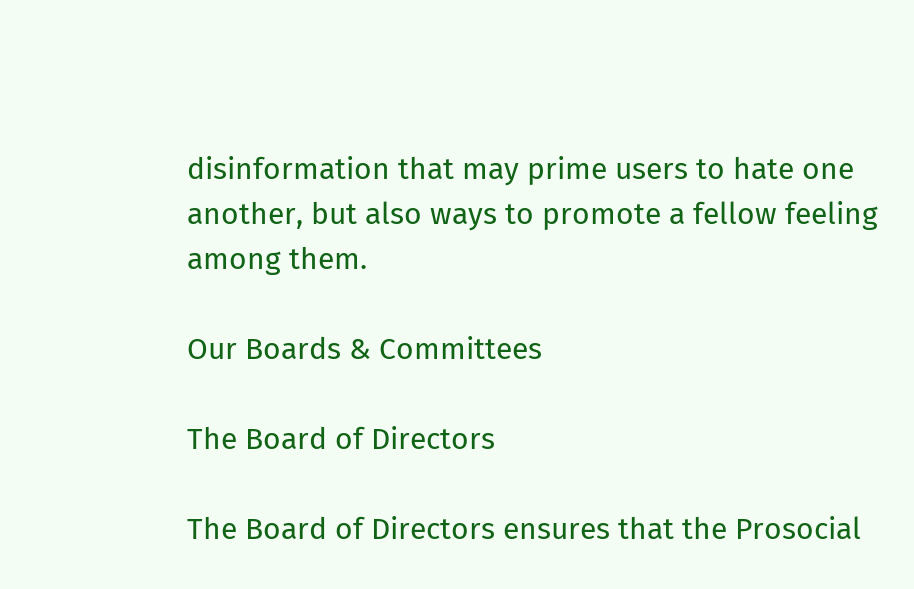disinformation that may prime users to hate one another, but also ways to promote a fellow feeling among them.

Our Boards & Committees

The Board of Directors

The Board of Directors ensures that the Prosocial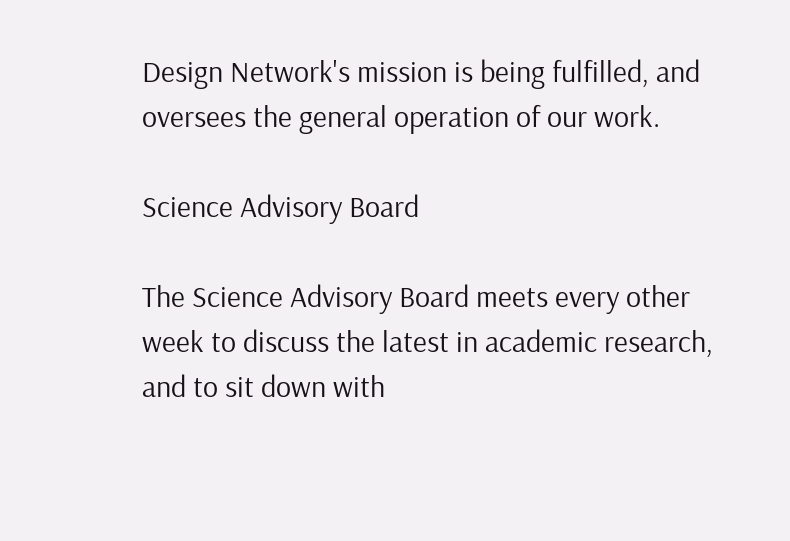Design Network's mission is being fulfilled, and oversees the general operation of our work.

Science Advisory Board

The Science Advisory Board meets every other week to discuss the latest in academic research, and to sit down with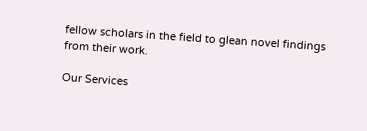fellow scholars in the field to glean novel findings from their work.

Our Services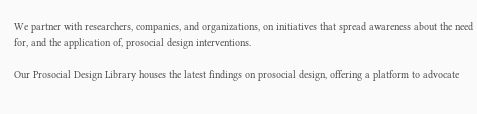We partner with researchers, companies, and organizations, on initiatives that spread awareness about the need for, and the application of, prosocial design interventions.

Our Prosocial Design Library houses the latest findings on prosocial design, offering a platform to advocate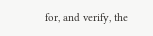for, and verify, the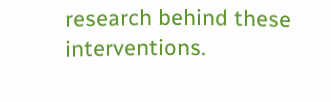research behind these interventions.